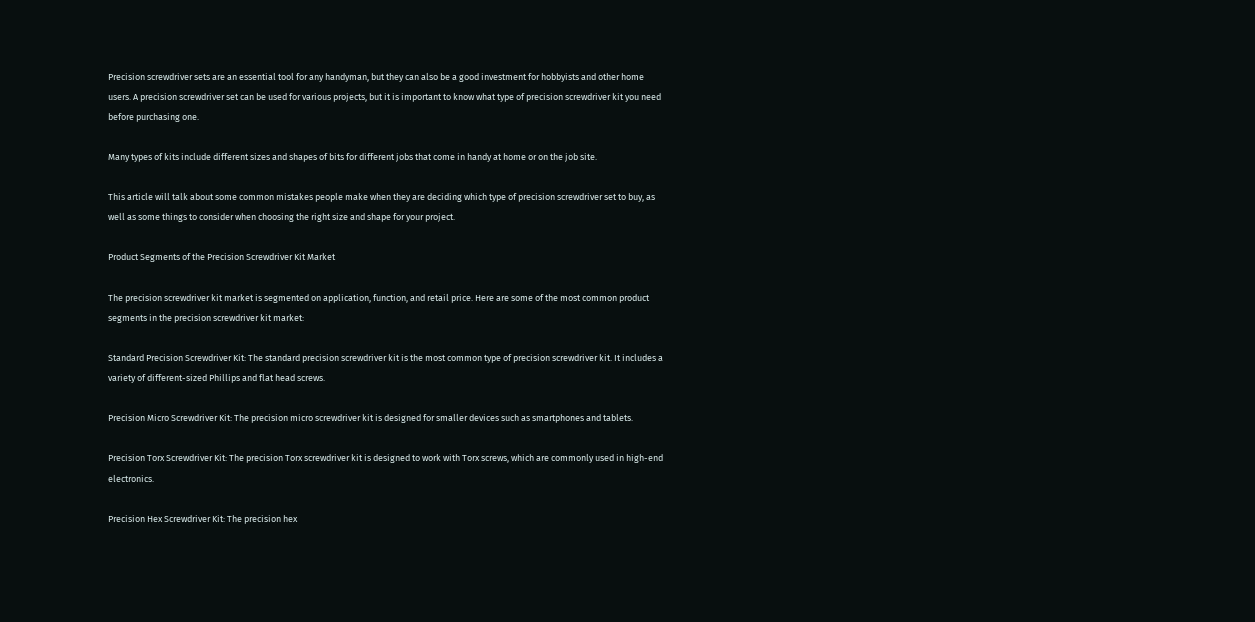Precision screwdriver sets are an essential tool for any handyman, but they can also be a good investment for hobbyists and other home users. A precision screwdriver set can be used for various projects, but it is important to know what type of precision screwdriver kit you need before purchasing one.

Many types of kits include different sizes and shapes of bits for different jobs that come in handy at home or on the job site.

This article will talk about some common mistakes people make when they are deciding which type of precision screwdriver set to buy, as well as some things to consider when choosing the right size and shape for your project.

Product Segments of the Precision Screwdriver Kit Market

The precision screwdriver kit market is segmented on application, function, and retail price. Here are some of the most common product segments in the precision screwdriver kit market:

Standard Precision Screwdriver Kit: The standard precision screwdriver kit is the most common type of precision screwdriver kit. It includes a variety of different-sized Phillips and flat head screws.

Precision Micro Screwdriver Kit: The precision micro screwdriver kit is designed for smaller devices such as smartphones and tablets.

Precision Torx Screwdriver Kit: The precision Torx screwdriver kit is designed to work with Torx screws, which are commonly used in high-end electronics.

Precision Hex Screwdriver Kit: The precision hex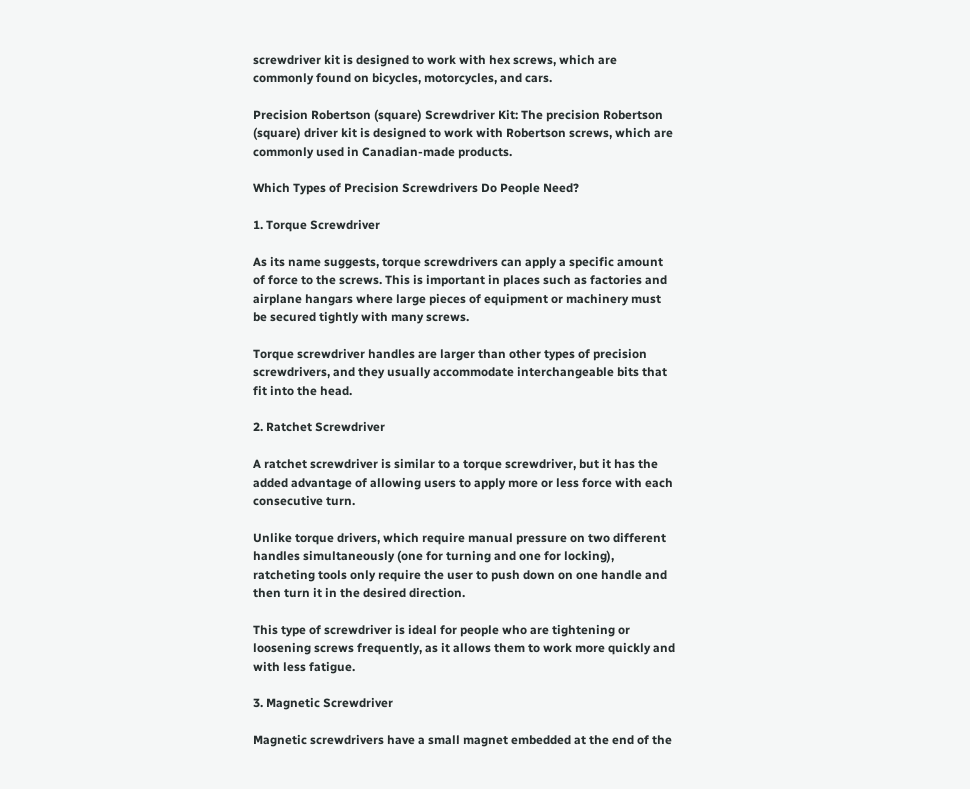screwdriver kit is designed to work with hex screws, which are commonly found on bicycles, motorcycles, and cars.

Precision Robertson (square) Screwdriver Kit: The precision Robertson (square) driver kit is designed to work with Robertson screws, which are commonly used in Canadian-made products.

Which Types of Precision Screwdrivers Do People Need?

1. Torque Screwdriver

As its name suggests, torque screwdrivers can apply a specific amount of force to the screws. This is important in places such as factories and airplane hangars where large pieces of equipment or machinery must be secured tightly with many screws.

Torque screwdriver handles are larger than other types of precision screwdrivers, and they usually accommodate interchangeable bits that fit into the head.

2. Ratchet Screwdriver

A ratchet screwdriver is similar to a torque screwdriver, but it has the added advantage of allowing users to apply more or less force with each consecutive turn.

Unlike torque drivers, which require manual pressure on two different handles simultaneously (one for turning and one for locking), ratcheting tools only require the user to push down on one handle and then turn it in the desired direction.

This type of screwdriver is ideal for people who are tightening or loosening screws frequently, as it allows them to work more quickly and with less fatigue.

3. Magnetic Screwdriver

Magnetic screwdrivers have a small magnet embedded at the end of the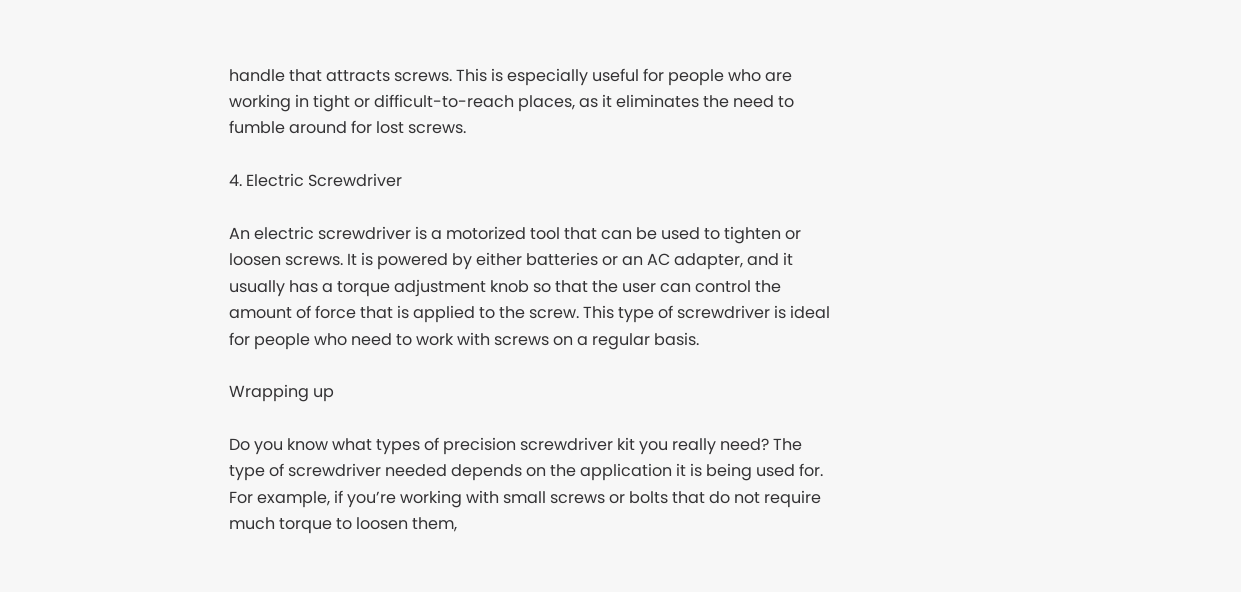handle that attracts screws. This is especially useful for people who are working in tight or difficult-to-reach places, as it eliminates the need to fumble around for lost screws.

4. Electric Screwdriver

An electric screwdriver is a motorized tool that can be used to tighten or loosen screws. It is powered by either batteries or an AC adapter, and it usually has a torque adjustment knob so that the user can control the amount of force that is applied to the screw. This type of screwdriver is ideal for people who need to work with screws on a regular basis.

Wrapping up

Do you know what types of precision screwdriver kit you really need? The type of screwdriver needed depends on the application it is being used for. For example, if you’re working with small screws or bolts that do not require much torque to loosen them,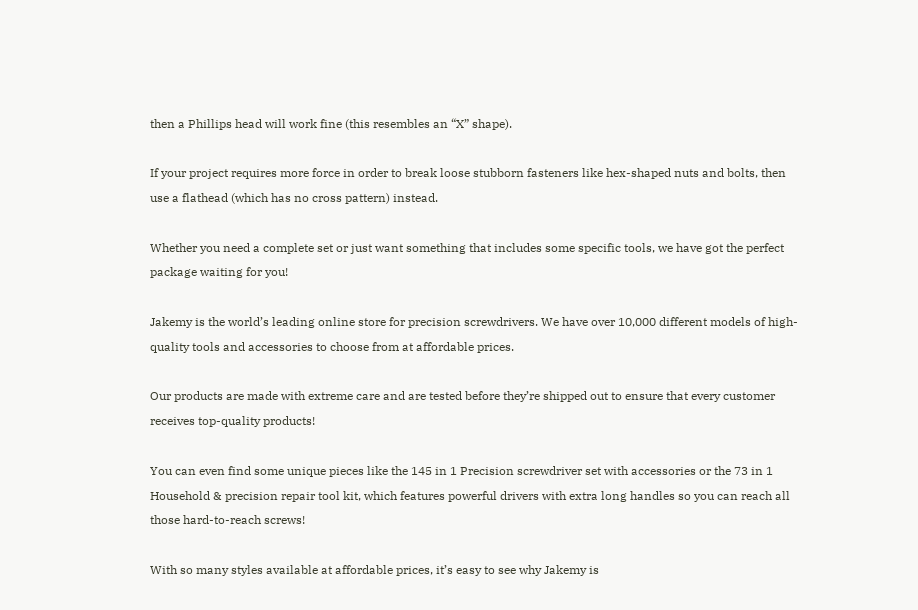then a Phillips head will work fine (this resembles an “X” shape).

If your project requires more force in order to break loose stubborn fasteners like hex-shaped nuts and bolts, then use a flathead (which has no cross pattern) instead.

Whether you need a complete set or just want something that includes some specific tools, we have got the perfect package waiting for you!

Jakemy is the world’s leading online store for precision screwdrivers. We have over 10,000 different models of high-quality tools and accessories to choose from at affordable prices.

Our products are made with extreme care and are tested before they’re shipped out to ensure that every customer receives top-quality products!

You can even find some unique pieces like the 145 in 1 Precision screwdriver set with accessories or the 73 in 1 Household & precision repair tool kit, which features powerful drivers with extra long handles so you can reach all those hard-to-reach screws!

With so many styles available at affordable prices, it’s easy to see why Jakemy is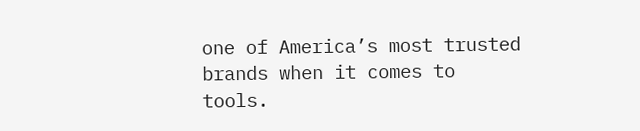one of America’s most trusted brands when it comes to tools.